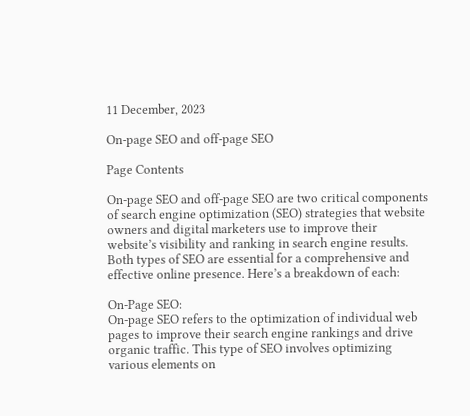11 December, 2023

On-page SEO and off-page SEO

Page Contents

On-page SEO and off-page SEO are two critical components of search engine optimization (SEO) strategies that website owners and digital marketers use to improve their website’s visibility and ranking in search engine results. Both types of SEO are essential for a comprehensive and effective online presence. Here’s a breakdown of each:

On-Page SEO:
On-page SEO refers to the optimization of individual web pages to improve their search engine rankings and drive organic traffic. This type of SEO involves optimizing various elements on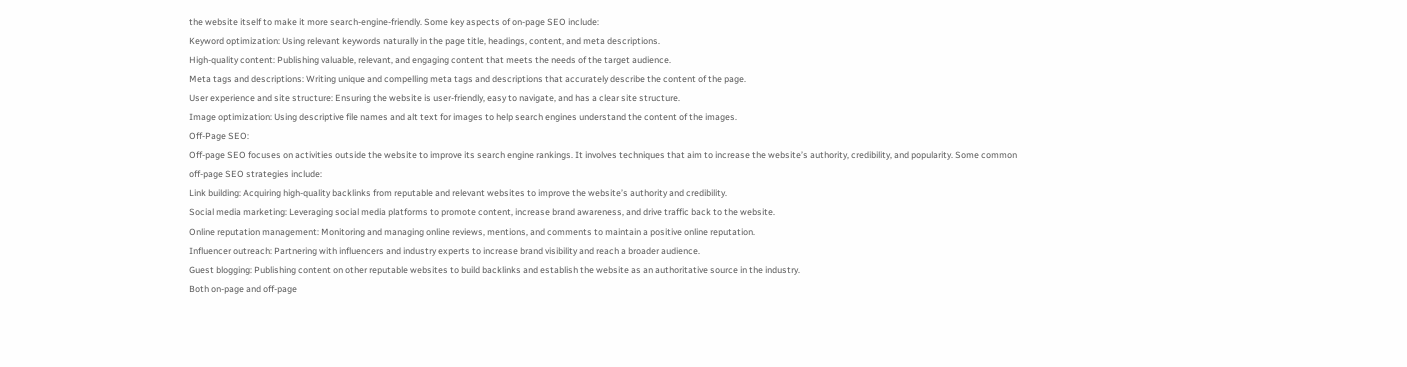the website itself to make it more search-engine-friendly. Some key aspects of on-page SEO include:
Keyword optimization: Using relevant keywords naturally in the page title, headings, content, and meta descriptions.
High-quality content: Publishing valuable, relevant, and engaging content that meets the needs of the target audience.
Meta tags and descriptions: Writing unique and compelling meta tags and descriptions that accurately describe the content of the page.
User experience and site structure: Ensuring the website is user-friendly, easy to navigate, and has a clear site structure.
Image optimization: Using descriptive file names and alt text for images to help search engines understand the content of the images.
Off-Page SEO:
Off-page SEO focuses on activities outside the website to improve its search engine rankings. It involves techniques that aim to increase the website’s authority, credibility, and popularity. Some common off-page SEO strategies include:
Link building: Acquiring high-quality backlinks from reputable and relevant websites to improve the website’s authority and credibility.
Social media marketing: Leveraging social media platforms to promote content, increase brand awareness, and drive traffic back to the website.
Online reputation management: Monitoring and managing online reviews, mentions, and comments to maintain a positive online reputation.
Influencer outreach: Partnering with influencers and industry experts to increase brand visibility and reach a broader audience.
Guest blogging: Publishing content on other reputable websites to build backlinks and establish the website as an authoritative source in the industry.
Both on-page and off-page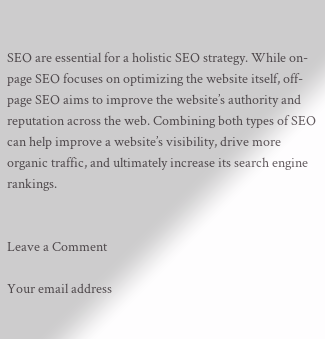SEO are essential for a holistic SEO strategy. While on-page SEO focuses on optimizing the website itself, off-page SEO aims to improve the website’s authority and reputation across the web. Combining both types of SEO can help improve a website’s visibility, drive more organic traffic, and ultimately increase its search engine rankings.


Leave a Comment

Your email address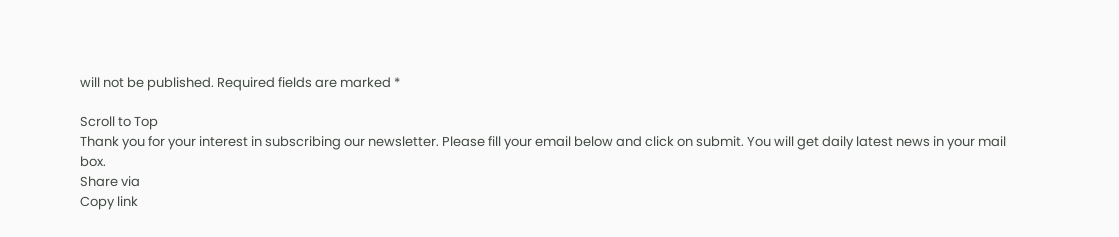will not be published. Required fields are marked *

Scroll to Top
Thank you for your interest in subscribing our newsletter. Please fill your email below and click on submit. You will get daily latest news in your mail box.
Share via
Copy link